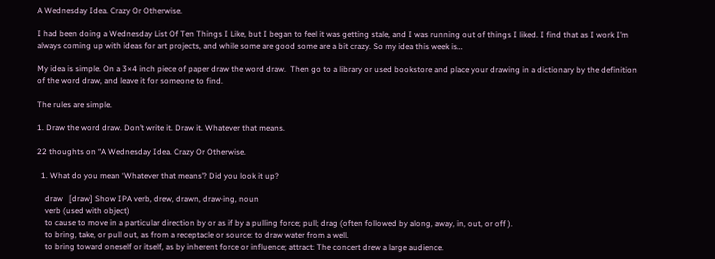A Wednesday Idea. Crazy Or Otherwise.

I had been doing a Wednesday List Of Ten Things I Like, but I began to feel it was getting stale, and I was running out of things I liked. I find that as I work I’m always coming up with ideas for art projects, and while some are good some are a bit crazy. So my idea this week is…

My idea is simple. On a 3×4 inch piece of paper draw the word draw.  Then go to a library or used bookstore and place your drawing in a dictionary by the definition of the word draw, and leave it for someone to find.

The rules are simple.

1. Draw the word draw. Don’t write it. Draw it. Whatever that means.

22 thoughts on “A Wednesday Idea. Crazy Or Otherwise.

  1. What do you mean ‘Whatever that means’? Did you look it up?

    draw   [draw] Show IPA verb, drew, drawn, draw·ing, noun
    verb (used with object)
    to cause to move in a particular direction by or as if by a pulling force; pull; drag (often followed by along, away, in, out, or off ).
    to bring, take, or pull out, as from a receptacle or source: to draw water from a well.
    to bring toward oneself or itself, as by inherent force or influence; attract: The concert drew a large audience.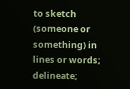to sketch (someone or something) in lines or words; delineate;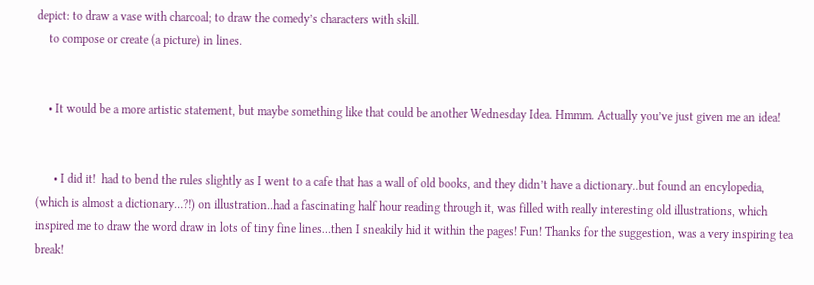depict: to draw a vase with charcoal; to draw the comedy’s characters with skill.
    to compose or create (a picture) in lines.


    • It would be a more artistic statement, but maybe something like that could be another Wednesday Idea. Hmmm. Actually you’ve just given me an idea!


      • I did it!  had to bend the rules slightly as I went to a cafe that has a wall of old books, and they didn’t have a dictionary..but found an encylopedia, (which is almost a dictionary…?!) on illustration..had a fascinating half hour reading through it, was filled with really interesting old illustrations, which inspired me to draw the word draw in lots of tiny fine lines…then I sneakily hid it within the pages! Fun! Thanks for the suggestion, was a very inspiring tea break!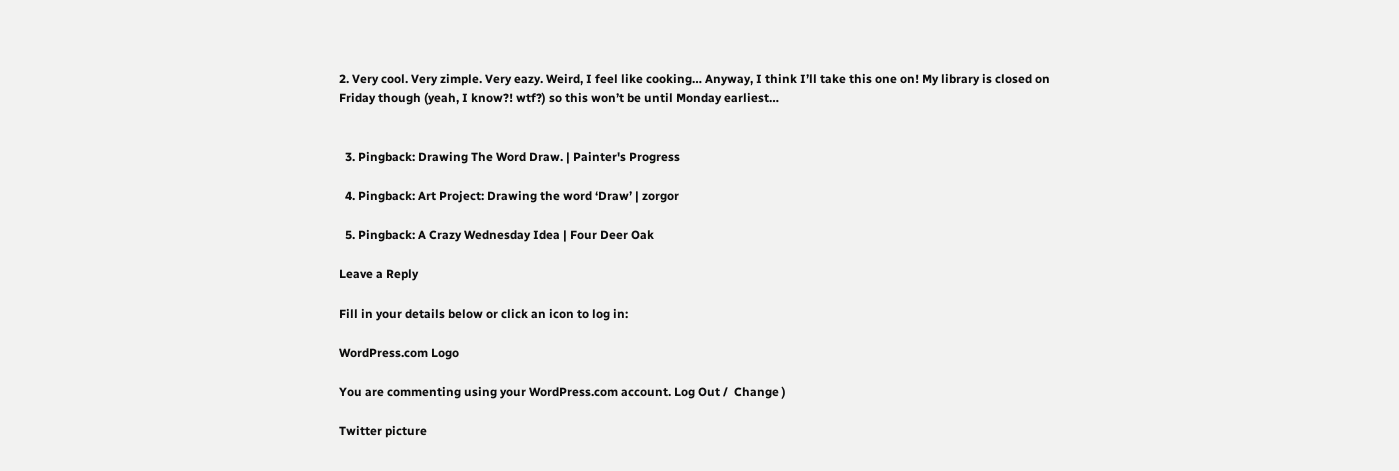2. Very cool. Very zimple. Very eazy. Weird, I feel like cooking… Anyway, I think I’ll take this one on! My library is closed on Friday though (yeah, I know?! wtf?) so this won’t be until Monday earliest…


  3. Pingback: Drawing The Word Draw. | Painter's Progress

  4. Pingback: Art Project: Drawing the word ‘Draw’ | zorgor

  5. Pingback: A Crazy Wednesday Idea | Four Deer Oak

Leave a Reply

Fill in your details below or click an icon to log in:

WordPress.com Logo

You are commenting using your WordPress.com account. Log Out /  Change )

Twitter picture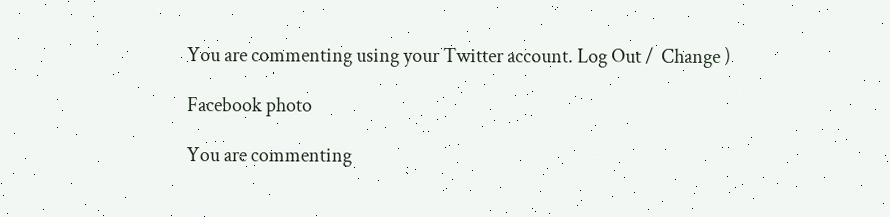You are commenting using your Twitter account. Log Out /  Change )

Facebook photo

You are commenting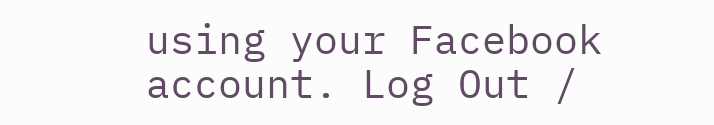using your Facebook account. Log Out /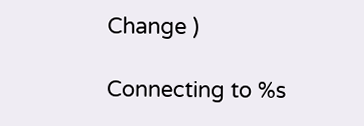Change )

Connecting to %s